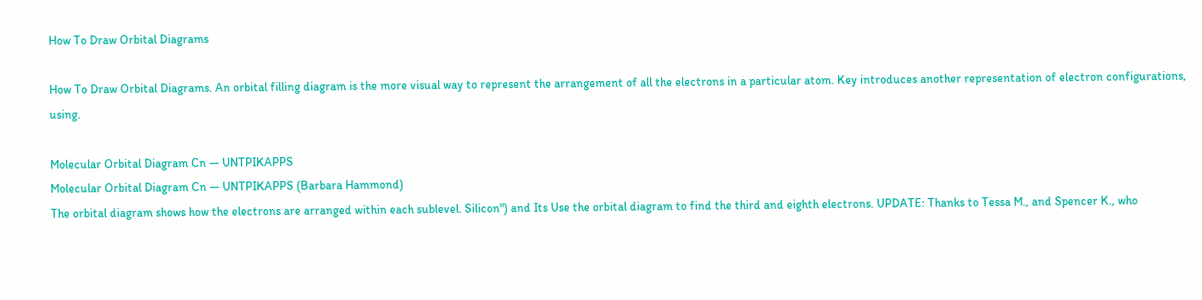How To Draw Orbital Diagrams

How To Draw Orbital Diagrams. An orbital filling diagram is the more visual way to represent the arrangement of all the electrons in a particular atom. Key introduces another representation of electron configurations, using.

Molecular Orbital Diagram Cn — UNTPIKAPPS
Molecular Orbital Diagram Cn — UNTPIKAPPS (Barbara Hammond)
The orbital diagram shows how the electrons are arranged within each sublevel. Silicon") and Its Use the orbital diagram to find the third and eighth electrons. UPDATE: Thanks to Tessa M., and Spencer K., who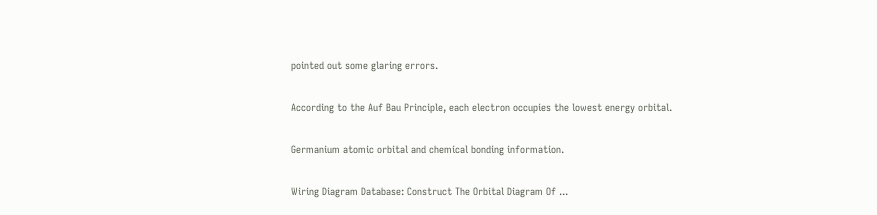pointed out some glaring errors.

According to the Auf Bau Principle, each electron occupies the lowest energy orbital.

Germanium atomic orbital and chemical bonding information.

Wiring Diagram Database: Construct The Orbital Diagram Of ...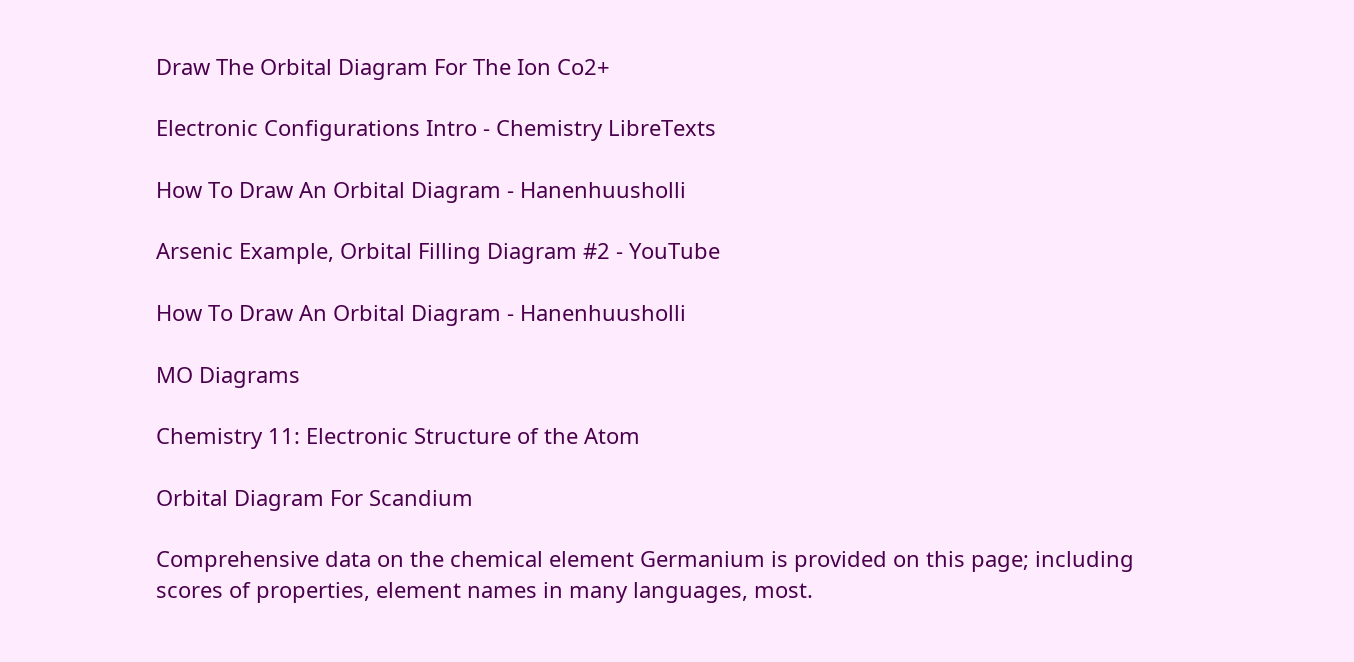Draw The Orbital Diagram For The Ion Co2+

Electronic Configurations Intro - Chemistry LibreTexts

How To Draw An Orbital Diagram - Hanenhuusholli

Arsenic Example, Orbital Filling Diagram #2 - YouTube

How To Draw An Orbital Diagram - Hanenhuusholli

MO Diagrams

Chemistry 11: Electronic Structure of the Atom

Orbital Diagram For Scandium

Comprehensive data on the chemical element Germanium is provided on this page; including scores of properties, element names in many languages, most.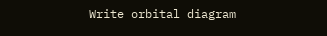Write orbital diagram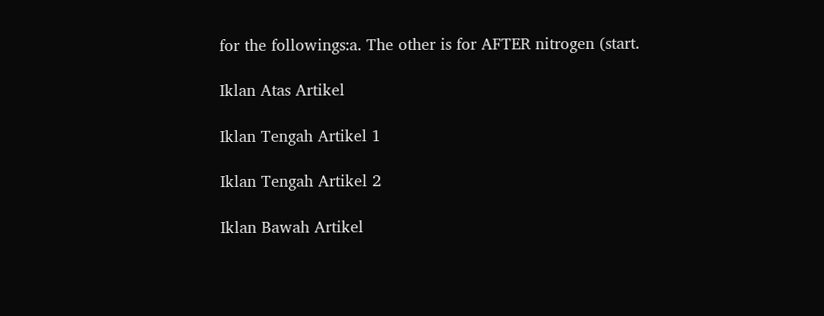for the followings:a. The other is for AFTER nitrogen (start.

Iklan Atas Artikel

Iklan Tengah Artikel 1

Iklan Tengah Artikel 2

Iklan Bawah Artikel